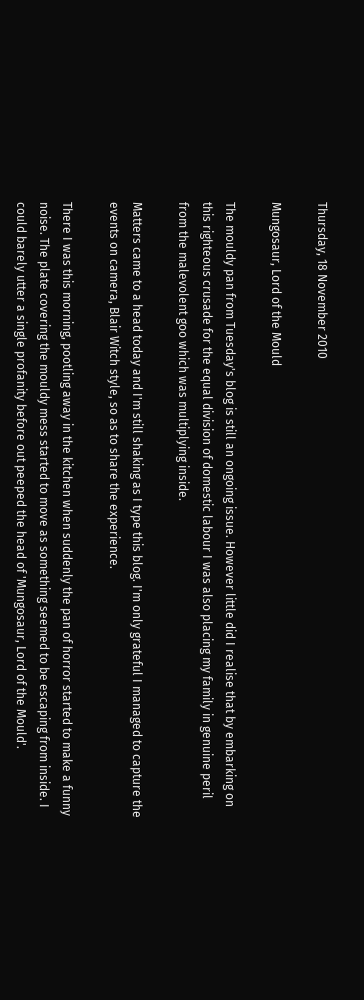Thursday, 18 November 2010

Mungosaur, Lord of the Mould

The mouldy pan from Tuesday's blog is still an ongoing issue. However little did I realise that by embarking on this righteous crusade for the equal division of domestic labour I was also placing my family in genuine peril from the malevolent goo which was multiplying inside.

Matters came to a head today and I'm still shaking as I type this blog. I'm only grateful I managed to capture the events on camera, Blair Witch style, so as to share the experience.

There I was this morning, pootling away in the kitchen when suddenly the pan of horror started to make a funny noise. The plate covering the mouldy mess started to move as something seemed to be escaping from inside. I could barely utter a single profanity before out peeped the head of 'Mungosaur, Lord of the Mould'.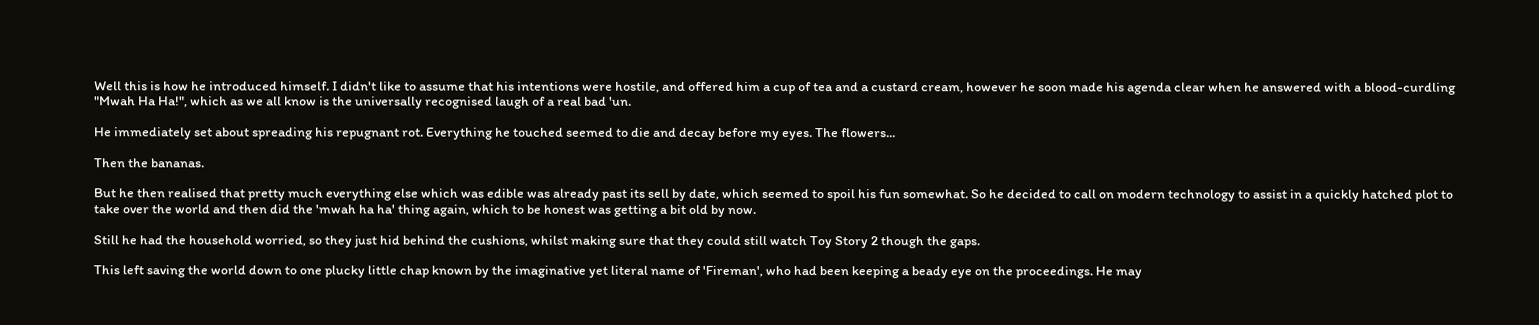Well this is how he introduced himself. I didn't like to assume that his intentions were hostile, and offered him a cup of tea and a custard cream, however he soon made his agenda clear when he answered with a blood-curdling "Mwah Ha Ha!", which as we all know is the universally recognised laugh of a real bad 'un.

He immediately set about spreading his repugnant rot. Everything he touched seemed to die and decay before my eyes. The flowers...

Then the bananas.

But he then realised that pretty much everything else which was edible was already past its sell by date, which seemed to spoil his fun somewhat. So he decided to call on modern technology to assist in a quickly hatched plot to take over the world and then did the 'mwah ha ha' thing again, which to be honest was getting a bit old by now.

Still he had the household worried, so they just hid behind the cushions, whilst making sure that they could still watch Toy Story 2 though the gaps.

This left saving the world down to one plucky little chap known by the imaginative yet literal name of 'Fireman', who had been keeping a beady eye on the proceedings. He may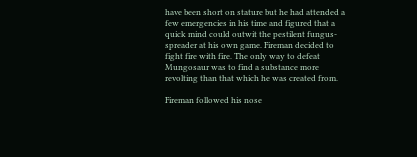have been short on stature but he had attended a few emergencies in his time and figured that a quick mind could outwit the pestilent fungus-spreader at his own game. Fireman decided to fight fire with fire. The only way to defeat Mungosaur was to find a substance more revolting than that which he was created from.

Fireman followed his nose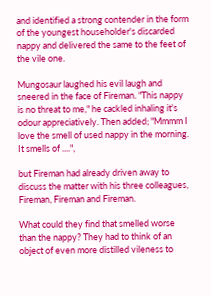and identified a strong contender in the form of the youngest householder's discarded nappy and delivered the same to the feet of the vile one.

Mungosaur laughed his evil laugh and sneered in the face of Fireman. "This nappy is no threat to me," he cackled inhaling it's odour appreciatively. Then added; "Mmmm I love the smell of used nappy in the morning. It smells of ....",

but Fireman had already driven away to discuss the matter with his three colleagues, Fireman, Fireman and Fireman.

What could they find that smelled worse than the nappy? They had to think of an object of even more distilled vileness to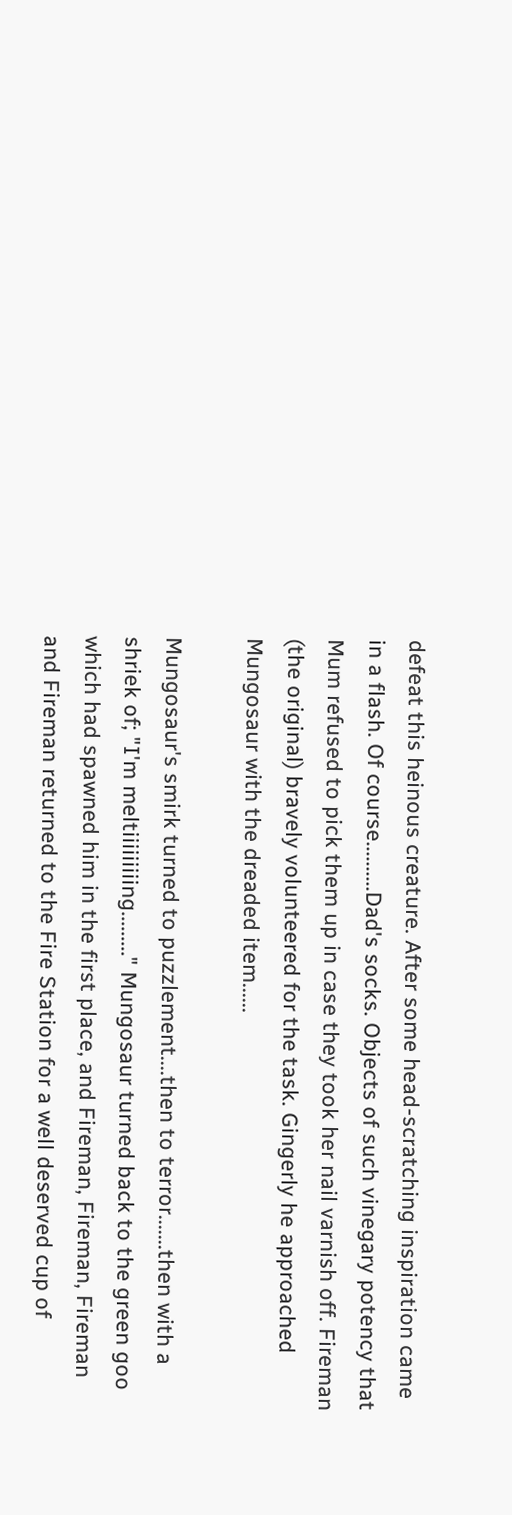defeat this heinous creature. After some head-scratching inspiration came in a flash. Of course..........Dad's socks. Objects of such vinegary potency that Mum refused to pick them up in case they took her nail varnish off. Fireman (the original) bravely volunteered for the task. Gingerly he approached Mungosaur with the dreaded item......

Mungosaur's smirk turned to puzzlement....then to terror.......then with a shriek of; "I'm meltiiiiiiiiing........." Mungosaur turned back to the green goo which had spawned him in the first place, and Fireman, Fireman, Fireman and Fireman returned to the Fire Station for a well deserved cup of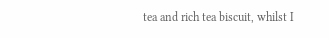tea and rich tea biscuit, whilst I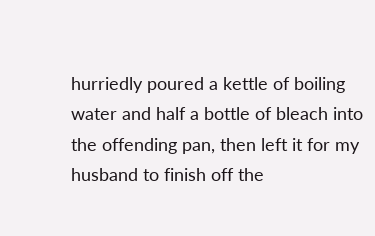hurriedly poured a kettle of boiling water and half a bottle of bleach into the offending pan, then left it for my husband to finish off the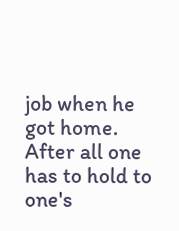job when he got home. After all one has to hold to one's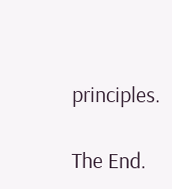principles.

The End.